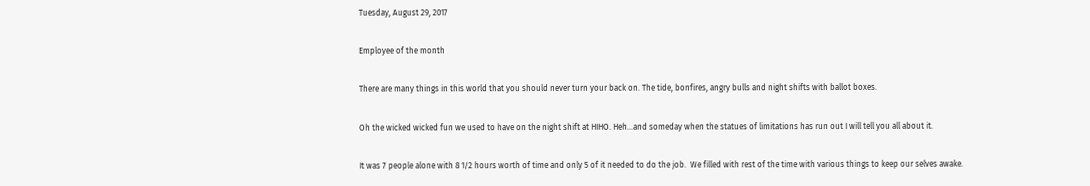Tuesday, August 29, 2017

Employee of the month

There are many things in this world that you should never turn your back on. The tide, bonfires, angry bulls and night shifts with ballot boxes.

Oh the wicked wicked fun we used to have on the night shift at HIHO. Heh...and someday when the statues of limitations has run out I will tell you all about it.

It was 7 people alone with 8 1/2 hours worth of time and only 5 of it needed to do the job.  We filled with rest of the time with various things to keep our selves awake.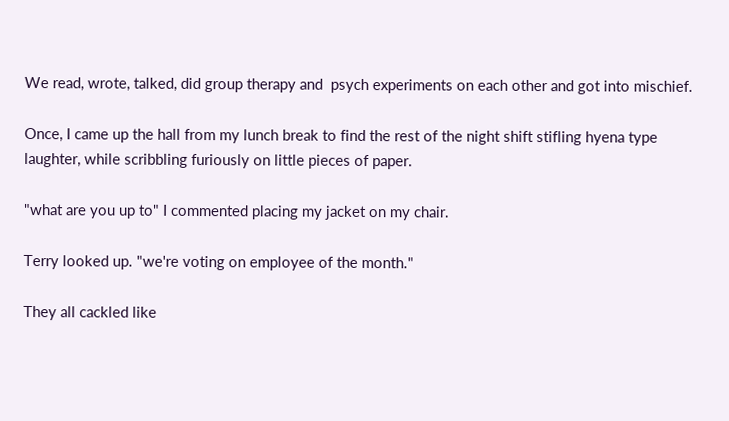We read, wrote, talked, did group therapy and  psych experiments on each other and got into mischief.

Once, I came up the hall from my lunch break to find the rest of the night shift stifling hyena type laughter, while scribbling furiously on little pieces of paper.

"what are you up to" I commented placing my jacket on my chair.

Terry looked up. "we're voting on employee of the month."

They all cackled like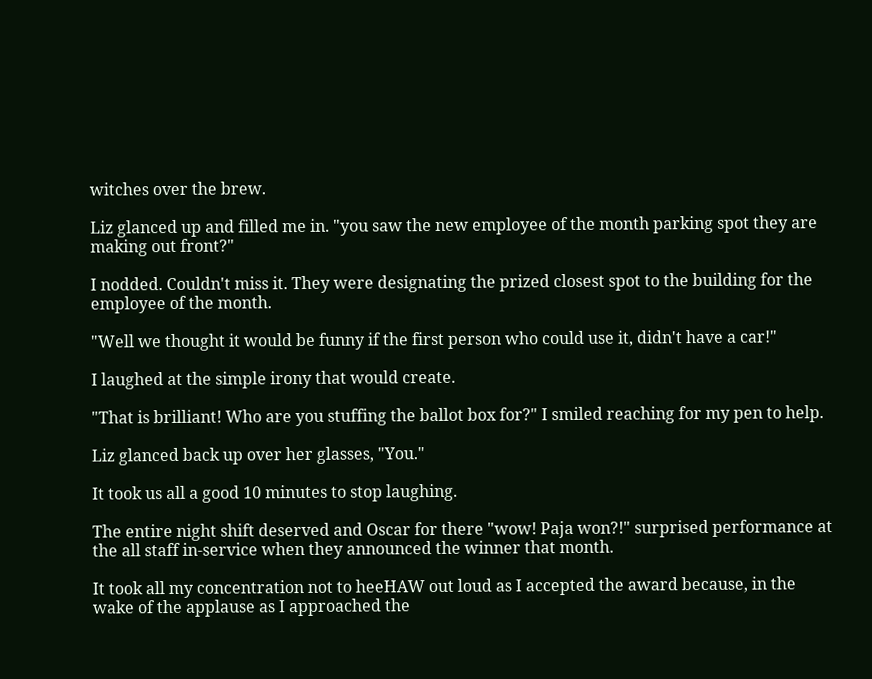witches over the brew.

Liz glanced up and filled me in. "you saw the new employee of the month parking spot they are making out front?"

I nodded. Couldn't miss it. They were designating the prized closest spot to the building for the employee of the month.

"Well we thought it would be funny if the first person who could use it, didn't have a car!"

I laughed at the simple irony that would create.

"That is brilliant! Who are you stuffing the ballot box for?" I smiled reaching for my pen to help.

Liz glanced back up over her glasses, "You."

It took us all a good 10 minutes to stop laughing.

The entire night shift deserved and Oscar for there "wow! Paja won?!" surprised performance at the all staff in-service when they announced the winner that month.

It took all my concentration not to heeHAW out loud as I accepted the award because, in the wake of the applause as I approached the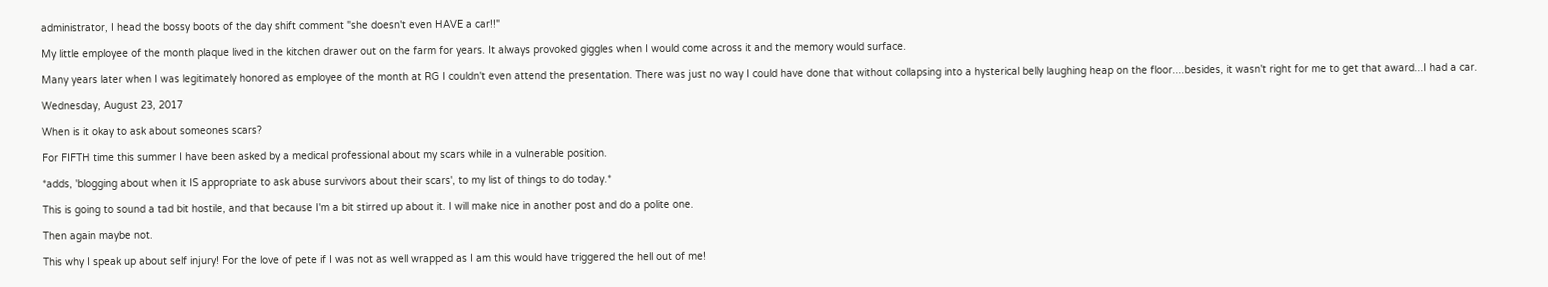administrator, I head the bossy boots of the day shift comment "she doesn't even HAVE a car!!"

My little employee of the month plaque lived in the kitchen drawer out on the farm for years. It always provoked giggles when I would come across it and the memory would surface.

Many years later when I was legitimately honored as employee of the month at RG I couldn't even attend the presentation. There was just no way I could have done that without collapsing into a hysterical belly laughing heap on the floor....besides, it wasn't right for me to get that award...I had a car.

Wednesday, August 23, 2017

When is it okay to ask about someones scars?

For FIFTH time this summer I have been asked by a medical professional about my scars while in a vulnerable position.

*adds, 'blogging about when it IS appropriate to ask abuse survivors about their scars', to my list of things to do today.*

This is going to sound a tad bit hostile, and that because I'm a bit stirred up about it. I will make nice in another post and do a polite one.

Then again maybe not.

This why I speak up about self injury! For the love of pete if I was not as well wrapped as I am this would have triggered the hell out of me!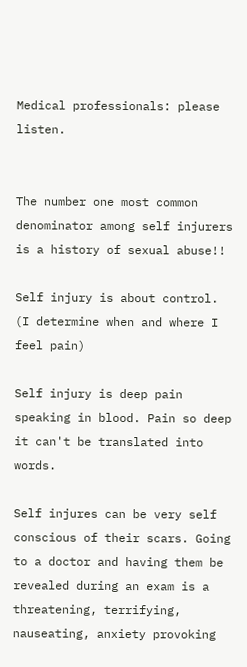Medical professionals: please listen.


The number one most common denominator among self injurers is a history of sexual abuse!!

Self injury is about control. (I determine when and where I feel pain)

Self injury is deep pain speaking in blood. Pain so deep it can't be translated into words.

Self injures can be very self conscious of their scars. Going to a doctor and having them be revealed during an exam is a threatening, terrifying, nauseating, anxiety provoking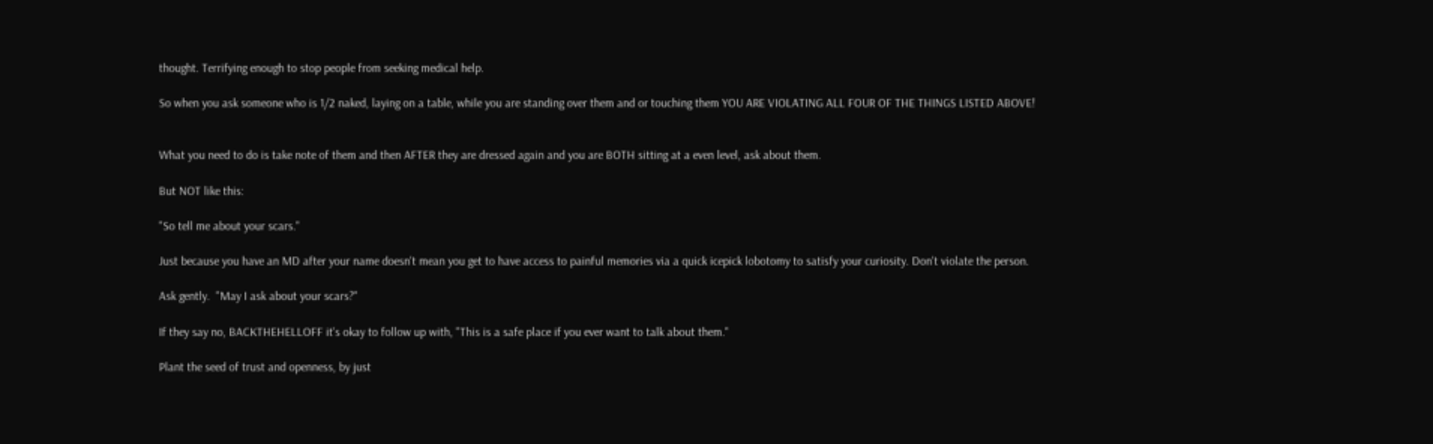thought. Terrifying enough to stop people from seeking medical help.

So when you ask someone who is 1/2 naked, laying on a table, while you are standing over them and or touching them YOU ARE VIOLATING ALL FOUR OF THE THINGS LISTED ABOVE!


What you need to do is take note of them and then AFTER they are dressed again and you are BOTH sitting at a even level, ask about them.

But NOT like this:

"So tell me about your scars."

Just because you have an MD after your name doesn't mean you get to have access to painful memories via a quick icepick lobotomy to satisfy your curiosity. Don't violate the person.

Ask gently.  "May I ask about your scars?"

If they say no, BACKTHEHELLOFF it's okay to follow up with, "This is a safe place if you ever want to talk about them."

Plant the seed of trust and openness, by just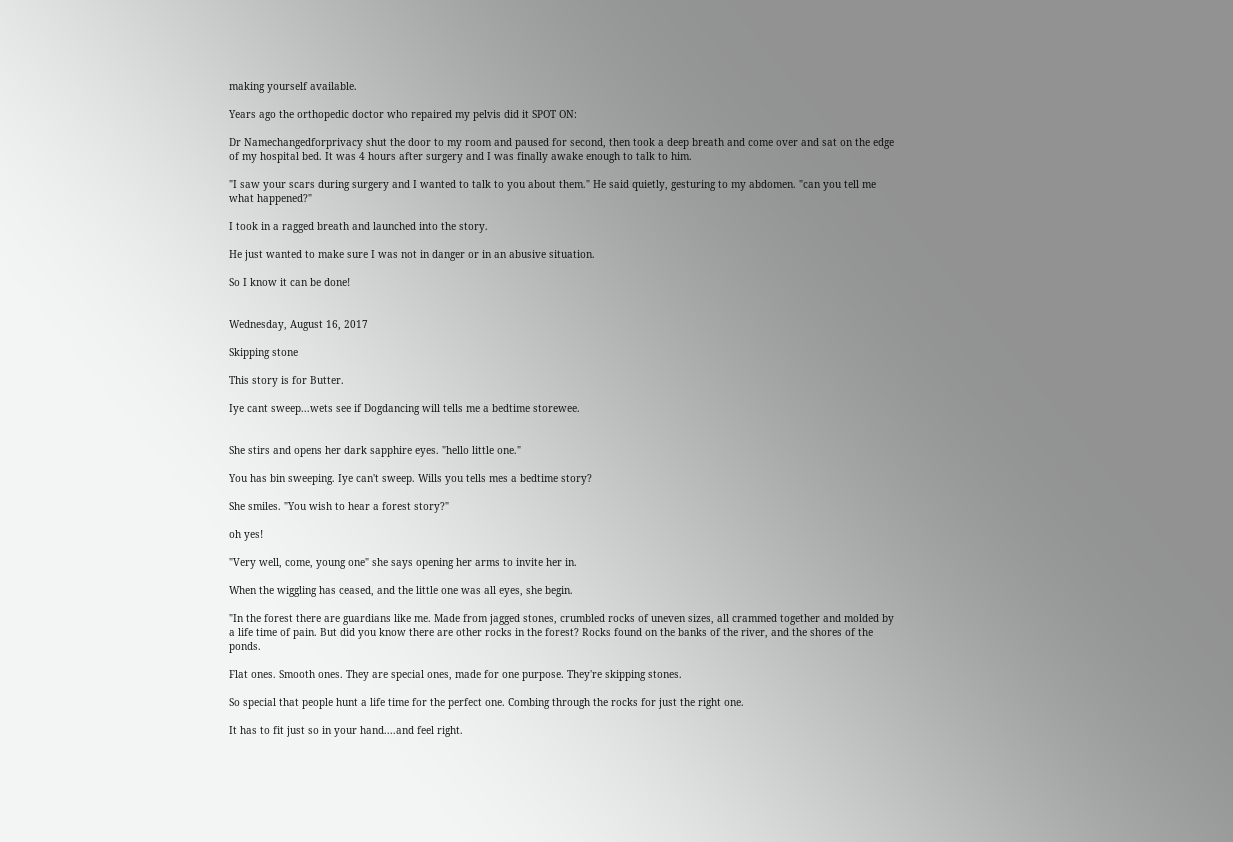making yourself available.

Years ago the orthopedic doctor who repaired my pelvis did it SPOT ON:

Dr Namechangedforprivacy shut the door to my room and paused for second, then took a deep breath and come over and sat on the edge of my hospital bed. It was 4 hours after surgery and I was finally awake enough to talk to him.

"I saw your scars during surgery and I wanted to talk to you about them." He said quietly, gesturing to my abdomen. "can you tell me what happened?"

I took in a ragged breath and launched into the story.

He just wanted to make sure I was not in danger or in an abusive situation.

So I know it can be done!


Wednesday, August 16, 2017

Skipping stone

This story is for Butter.

Iye cant sweep...wets see if Dogdancing will tells me a bedtime storewee.


She stirs and opens her dark sapphire eyes. "hello little one."

You has bin sweeping. Iye can't sweep. Wills you tells mes a bedtime story?

She smiles. "You wish to hear a forest story?"

oh yes!

"Very well, come, young one" she says opening her arms to invite her in.

When the wiggling has ceased, and the little one was all eyes, she begin.

"In the forest there are guardians like me. Made from jagged stones, crumbled rocks of uneven sizes, all crammed together and molded by a life time of pain. But did you know there are other rocks in the forest? Rocks found on the banks of the river, and the shores of the ponds.

Flat ones. Smooth ones. They are special ones, made for one purpose. They're skipping stones.

So special that people hunt a life time for the perfect one. Combing through the rocks for just the right one.

It has to fit just so in your hand....and feel right.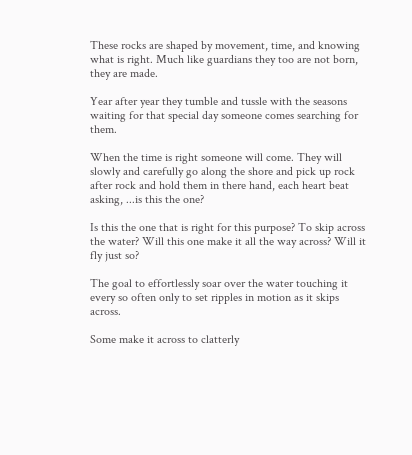These rocks are shaped by movement, time, and knowing what is right. Much like guardians they too are not born, they are made.

Year after year they tumble and tussle with the seasons waiting for that special day someone comes searching for them.

When the time is right someone will come. They will slowly and carefully go along the shore and pick up rock after rock and hold them in there hand, each heart beat asking, ...is this the one?

Is this the one that is right for this purpose? To skip across the water? Will this one make it all the way across? Will it fly just so?

The goal to effortlessly soar over the water touching it  every so often only to set ripples in motion as it skips across.

Some make it across to clatterly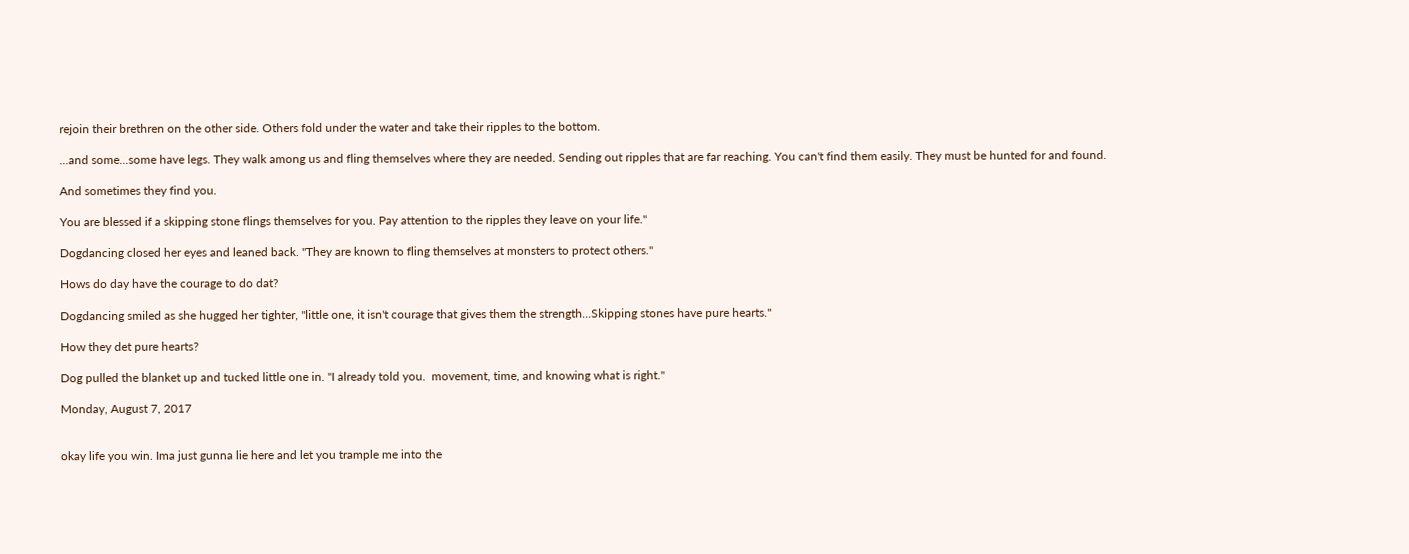rejoin their brethren on the other side. Others fold under the water and take their ripples to the bottom.

...and some...some have legs. They walk among us and fling themselves where they are needed. Sending out ripples that are far reaching. You can't find them easily. They must be hunted for and found.

And sometimes they find you.

You are blessed if a skipping stone flings themselves for you. Pay attention to the ripples they leave on your life."

Dogdancing closed her eyes and leaned back. "They are known to fling themselves at monsters to protect others."

Hows do day have the courage to do dat?

Dogdancing smiled as she hugged her tighter, "little one, it isn't courage that gives them the strength...Skipping stones have pure hearts."

How they det pure hearts?

Dog pulled the blanket up and tucked little one in. "I already told you.  movement, time, and knowing what is right."

Monday, August 7, 2017


okay life you win. Ima just gunna lie here and let you trample me into the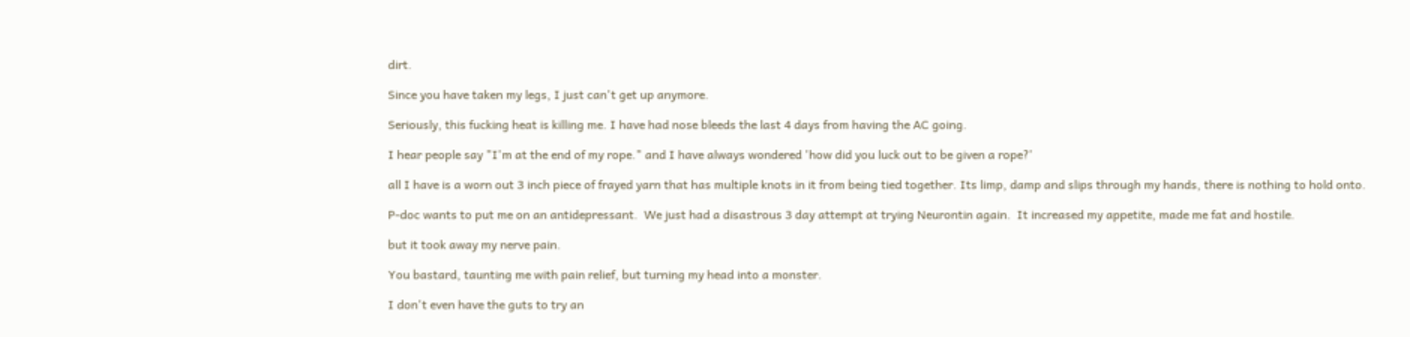dirt.

Since you have taken my legs, I just can't get up anymore.

Seriously, this fucking heat is killing me. I have had nose bleeds the last 4 days from having the AC going.

I hear people say "I'm at the end of my rope." and I have always wondered 'how did you luck out to be given a rope?'

all I have is a worn out 3 inch piece of frayed yarn that has multiple knots in it from being tied together. Its limp, damp and slips through my hands, there is nothing to hold onto.

P-doc wants to put me on an antidepressant.  We just had a disastrous 3 day attempt at trying Neurontin again.  It increased my appetite, made me fat and hostile.

but it took away my nerve pain.

You bastard, taunting me with pain relief, but turning my head into a monster.

I don't even have the guts to try an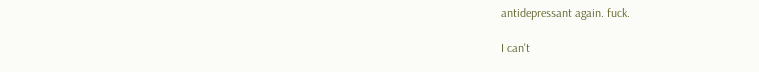antidepressant again. fuck.

I can't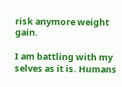risk anymore weight gain.

I am battling with my selves as it is. Humans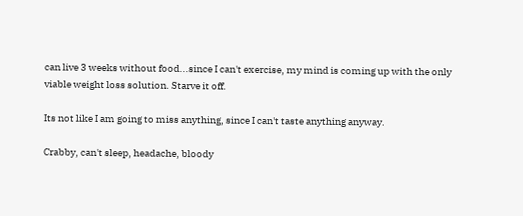can live 3 weeks without food...since I can't exercise, my mind is coming up with the only viable weight loss solution. Starve it off.

Its not like I am going to miss anything, since I can't taste anything anyway.

Crabby, can't sleep, headache, bloody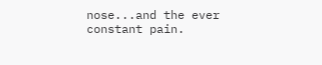nose...and the ever constant pain.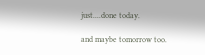just....done today.

and maybe tomorrow too.